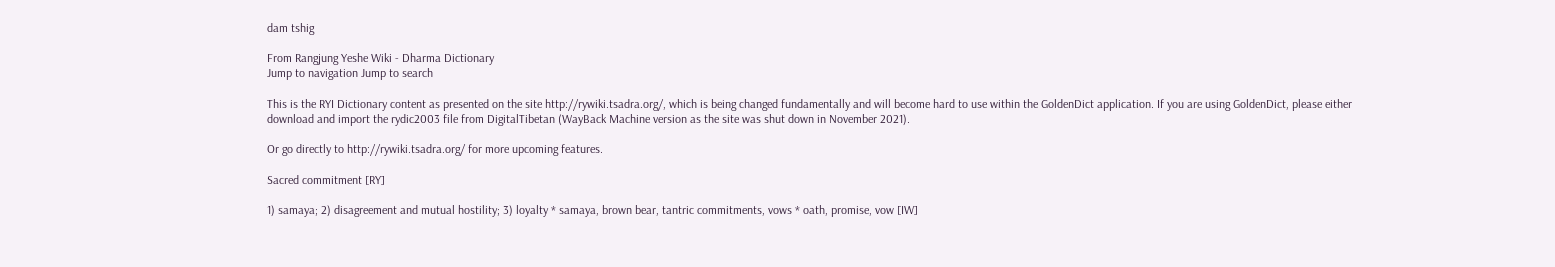dam tshig

From Rangjung Yeshe Wiki - Dharma Dictionary
Jump to navigation Jump to search

This is the RYI Dictionary content as presented on the site http://rywiki.tsadra.org/, which is being changed fundamentally and will become hard to use within the GoldenDict application. If you are using GoldenDict, please either download and import the rydic2003 file from DigitalTibetan (WayBack Machine version as the site was shut down in November 2021).

Or go directly to http://rywiki.tsadra.org/ for more upcoming features.

Sacred commitment [RY]

1) samaya; 2) disagreement and mutual hostility; 3) loyalty * samaya, brown bear, tantric commitments, vows * oath, promise, vow [IW]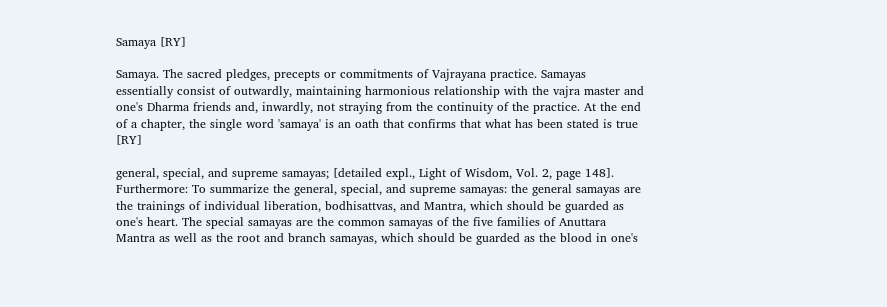Samaya [RY]

Samaya. The sacred pledges, precepts or commitments of Vajrayana practice. Samayas essentially consist of outwardly, maintaining harmonious relationship with the vajra master and one's Dharma friends and, inwardly, not straying from the continuity of the practice. At the end of a chapter, the single word 'samaya' is an oath that confirms that what has been stated is true [RY]

general, special, and supreme samayas; [detailed expl., Light of Wisdom, Vol. 2, page 148]. Furthermore: To summarize the general, special, and supreme samayas: the general samayas are the trainings of individual liberation, bodhisattvas, and Mantra, which should be guarded as one's heart. The special samayas are the common samayas of the five families of Anuttara Mantra as well as the root and branch samayas, which should be guarded as the blood in one's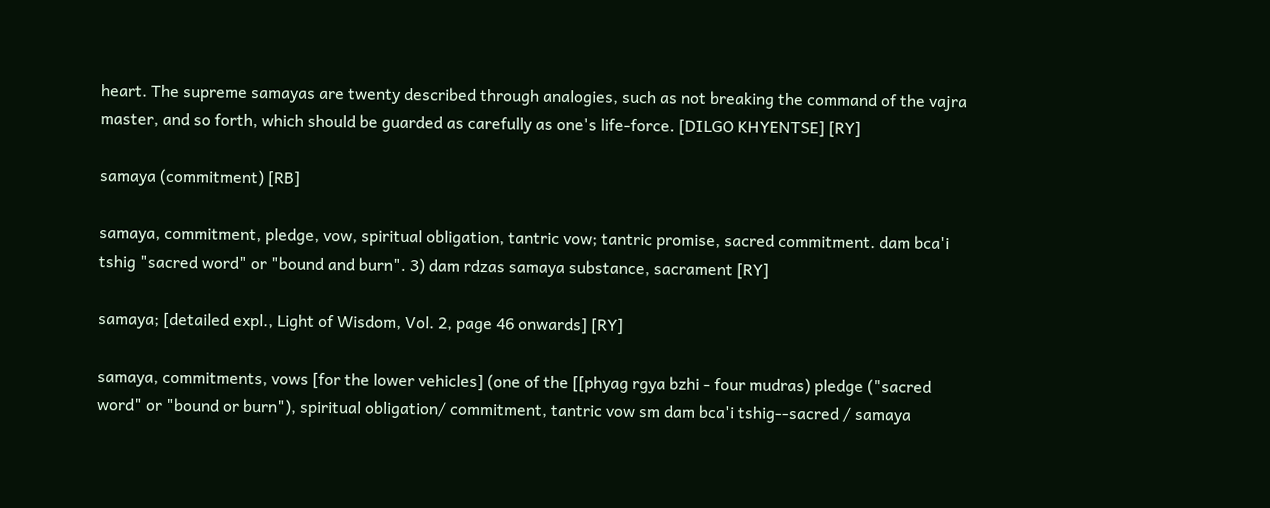heart. The supreme samayas are twenty described through analogies, such as not breaking the command of the vajra master, and so forth, which should be guarded as carefully as one's life-force. [DILGO KHYENTSE] [RY]

samaya (commitment) [RB]

samaya, commitment, pledge, vow, spiritual obligation, tantric vow; tantric promise, sacred commitment. dam bca'i tshig "sacred word" or "bound and burn". 3) dam rdzas samaya substance, sacrament [RY]

samaya; [detailed expl., Light of Wisdom, Vol. 2, page 46 onwards] [RY]

samaya, commitments, vows [for the lower vehicles] (one of the [[phyag rgya bzhi - four mudras) pledge ("sacred word" or "bound or burn"), spiritual obligation/ commitment, tantric vow sm dam bca'i tshig--sacred / samaya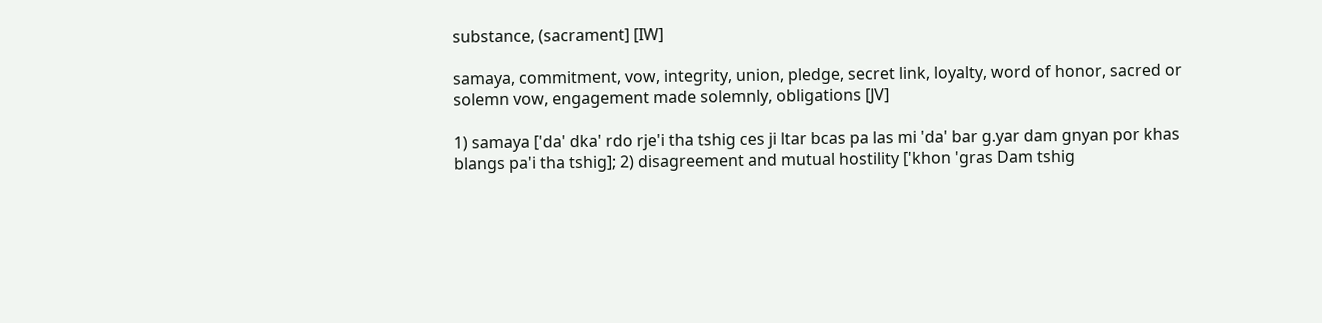substance, (sacrament] [IW]

samaya, commitment, vow, integrity, union, pledge, secret link, loyalty, word of honor, sacred or solemn vow, engagement made solemnly, obligations [JV]

1) samaya ['da' dka' rdo rje'i tha tshig ces ji ltar bcas pa las mi 'da' bar g.yar dam gnyan por khas blangs pa'i tha tshig]; 2) disagreement and mutual hostility ['khon 'gras Dam tshig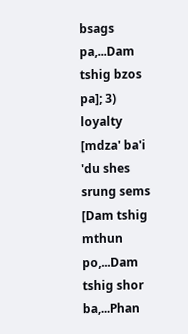bsags pa,...Dam tshig bzos pa]; 3) loyalty [mdza' ba'i 'du shes srung sems [Dam tshig mthun po,...Dam tshig shor ba,...Phan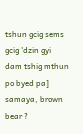tshun gcig sems gcig 'dzin gyi dam tshig mthun po byed pa] samaya, brown bear ?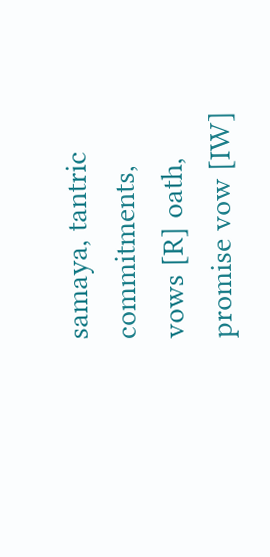samaya, tantric commitments, vows [R] oath, promise vow [IW]